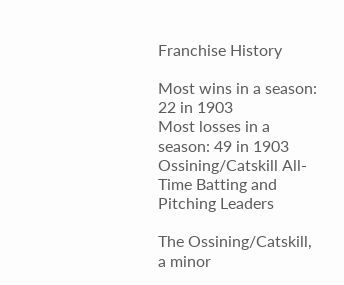Franchise History

Most wins in a season: 22 in 1903
Most losses in a season: 49 in 1903
Ossining/Catskill All-Time Batting and Pitching Leaders

The Ossining/Catskill, a minor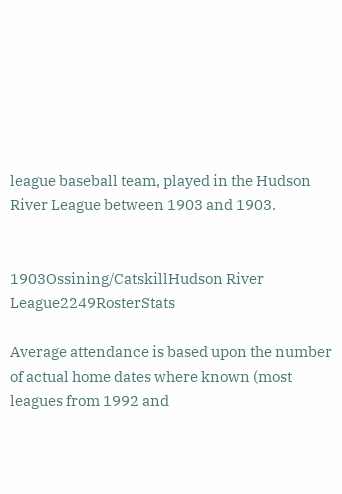league baseball team, played in the Hudson River League between 1903 and 1903.


1903Ossining/CatskillHudson River League2249RosterStats

Average attendance is based upon the number of actual home dates where known (most leagues from 1992 and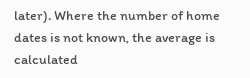later). Where the number of home dates is not known, the average is calculated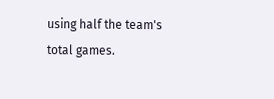using half the team's total games.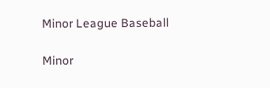Minor League Baseball

Minor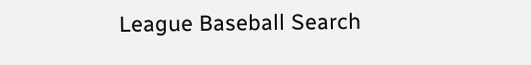League Baseball Search